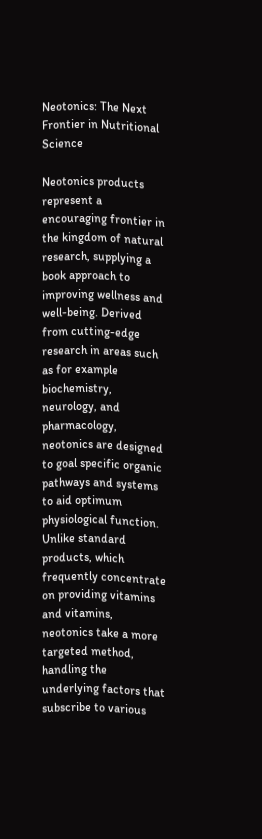Neotonics: The Next Frontier in Nutritional Science

Neotonics products represent a encouraging frontier in the kingdom of natural research, supplying a book approach to improving wellness and well-being. Derived from cutting-edge research in areas such as for example biochemistry, neurology, and pharmacology, neotonics are designed to goal specific organic pathways and systems to aid optimum physiological function. Unlike standard products, which frequently concentrate on providing vitamins and vitamins, neotonics take a more targeted method, handling the underlying factors that subscribe to various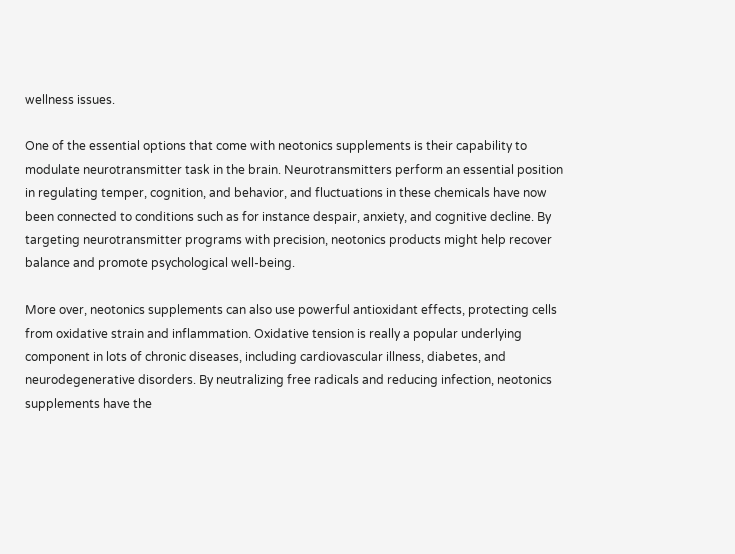wellness issues.

One of the essential options that come with neotonics supplements is their capability to modulate neurotransmitter task in the brain. Neurotransmitters perform an essential position in regulating temper, cognition, and behavior, and fluctuations in these chemicals have now been connected to conditions such as for instance despair, anxiety, and cognitive decline. By targeting neurotransmitter programs with precision, neotonics products might help recover balance and promote psychological well-being.

More over, neotonics supplements can also use powerful antioxidant effects, protecting cells from oxidative strain and inflammation. Oxidative tension is really a popular underlying component in lots of chronic diseases, including cardiovascular illness, diabetes, and neurodegenerative disorders. By neutralizing free radicals and reducing infection, neotonics supplements have the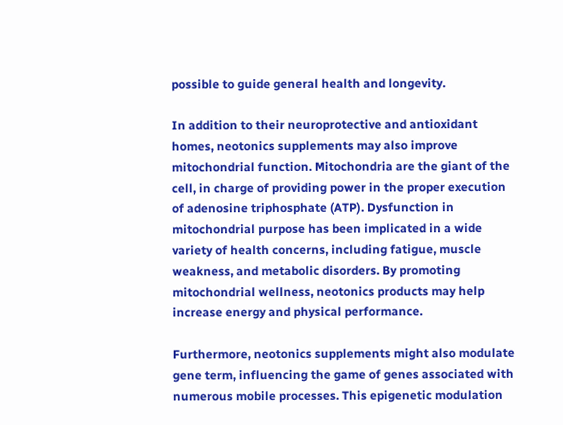possible to guide general health and longevity.

In addition to their neuroprotective and antioxidant homes, neotonics supplements may also improve mitochondrial function. Mitochondria are the giant of the cell, in charge of providing power in the proper execution of adenosine triphosphate (ATP). Dysfunction in mitochondrial purpose has been implicated in a wide variety of health concerns, including fatigue, muscle weakness, and metabolic disorders. By promoting mitochondrial wellness, neotonics products may help increase energy and physical performance.

Furthermore, neotonics supplements might also modulate gene term, influencing the game of genes associated with numerous mobile processes. This epigenetic modulation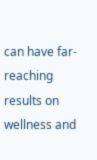can have far-reaching results on wellness and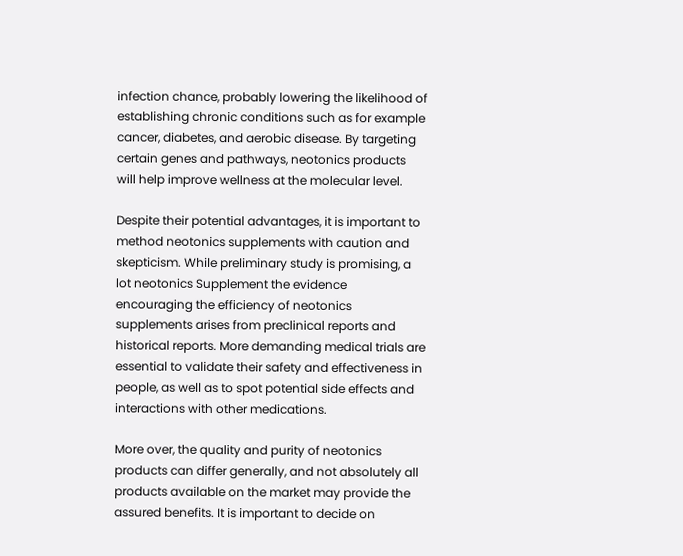infection chance, probably lowering the likelihood of establishing chronic conditions such as for example cancer, diabetes, and aerobic disease. By targeting certain genes and pathways, neotonics products will help improve wellness at the molecular level.

Despite their potential advantages, it is important to method neotonics supplements with caution and skepticism. While preliminary study is promising, a lot neotonics Supplement the evidence encouraging the efficiency of neotonics supplements arises from preclinical reports and historical reports. More demanding medical trials are essential to validate their safety and effectiveness in people, as well as to spot potential side effects and interactions with other medications.

More over, the quality and purity of neotonics products can differ generally, and not absolutely all products available on the market may provide the assured benefits. It is important to decide on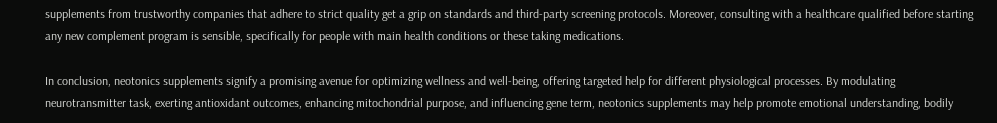supplements from trustworthy companies that adhere to strict quality get a grip on standards and third-party screening protocols. Moreover, consulting with a healthcare qualified before starting any new complement program is sensible, specifically for people with main health conditions or these taking medications.

In conclusion, neotonics supplements signify a promising avenue for optimizing wellness and well-being, offering targeted help for different physiological processes. By modulating neurotransmitter task, exerting antioxidant outcomes, enhancing mitochondrial purpose, and influencing gene term, neotonics supplements may help promote emotional understanding, bodily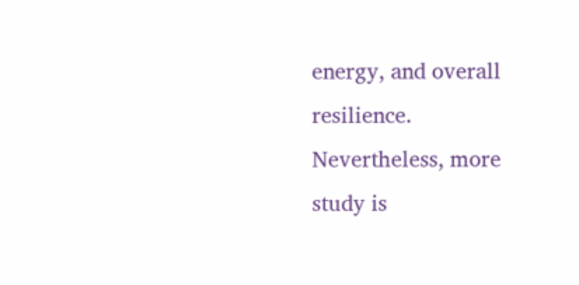energy, and overall resilience. Nevertheless, more study is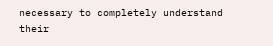necessary to completely understand their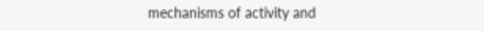mechanisms of activity and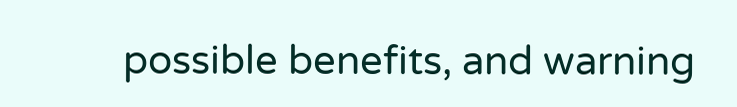possible benefits, and warning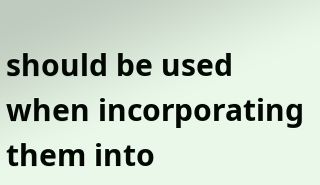should be used when incorporating them into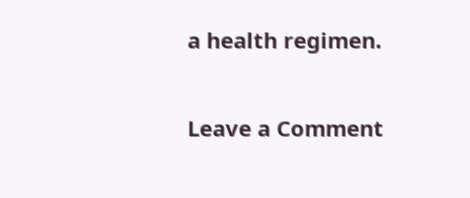a health regimen.

Leave a Comment